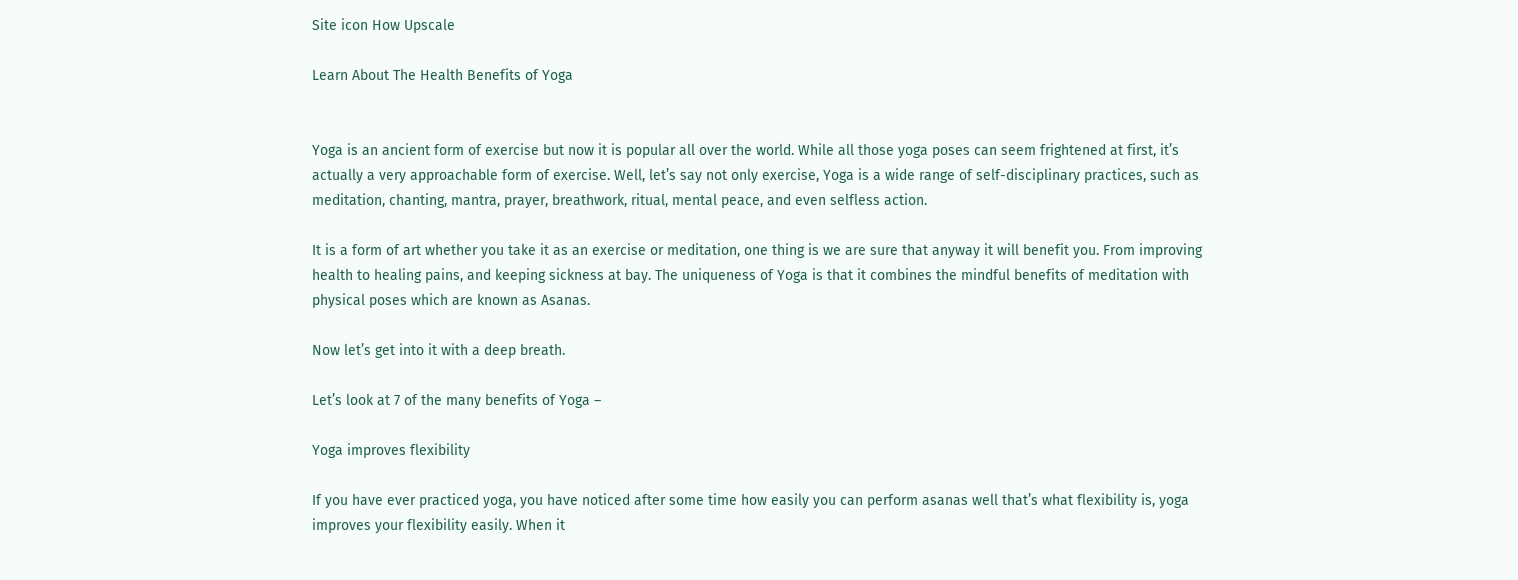Site icon How Upscale

Learn About The Health Benefits of Yoga


Yoga is an ancient form of exercise but now it is popular all over the world. While all those yoga poses can seem frightened at first, it’s actually a very approachable form of exercise. Well, let’s say not only exercise, Yoga is a wide range of self-disciplinary practices, such as meditation, chanting, mantra, prayer, breathwork, ritual, mental peace, and even selfless action.

It is a form of art whether you take it as an exercise or meditation, one thing is we are sure that anyway it will benefit you. From improving health to healing pains, and keeping sickness at bay. The uniqueness of Yoga is that it combines the mindful benefits of meditation with physical poses which are known as Asanas.

Now let’s get into it with a deep breath.

Let’s look at 7 of the many benefits of Yoga –

Yoga improves flexibility

If you have ever practiced yoga, you have noticed after some time how easily you can perform asanas well that’s what flexibility is, yoga improves your flexibility easily. When it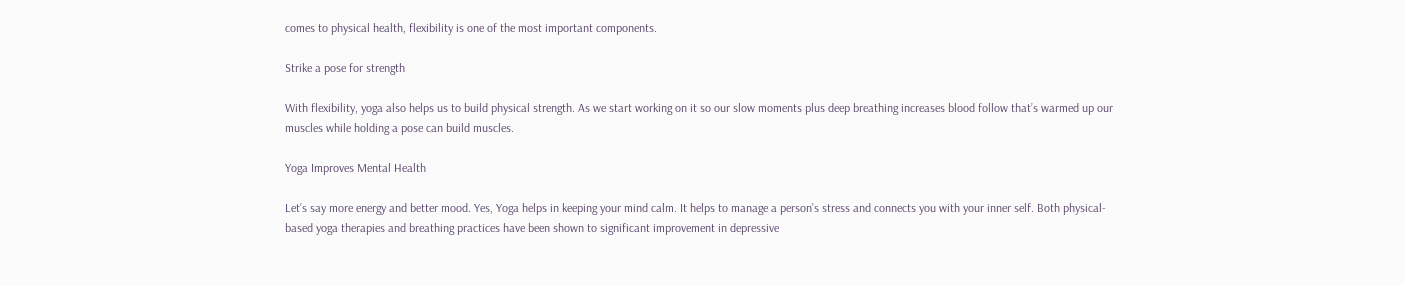comes to physical health, flexibility is one of the most important components.

Strike a pose for strength

With flexibility, yoga also helps us to build physical strength. As we start working on it so our slow moments plus deep breathing increases blood follow that’s warmed up our muscles while holding a pose can build muscles.

Yoga Improves Mental Health

Let’s say more energy and better mood. Yes, Yoga helps in keeping your mind calm. It helps to manage a person’s stress and connects you with your inner self. Both physical-based yoga therapies and breathing practices have been shown to significant improvement in depressive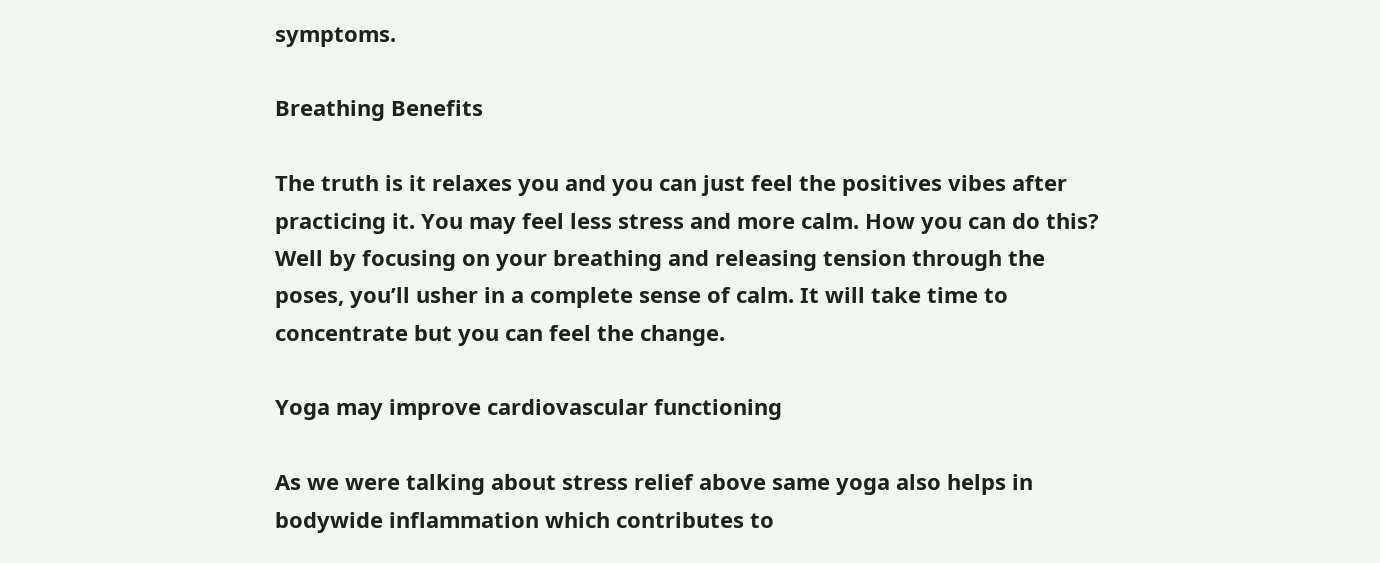symptoms.

Breathing Benefits

The truth is it relaxes you and you can just feel the positives vibes after practicing it. You may feel less stress and more calm. How you can do this? Well by focusing on your breathing and releasing tension through the poses, you’ll usher in a complete sense of calm. It will take time to concentrate but you can feel the change.

Yoga may improve cardiovascular functioning

As we were talking about stress relief above same yoga also helps in bodywide inflammation which contributes to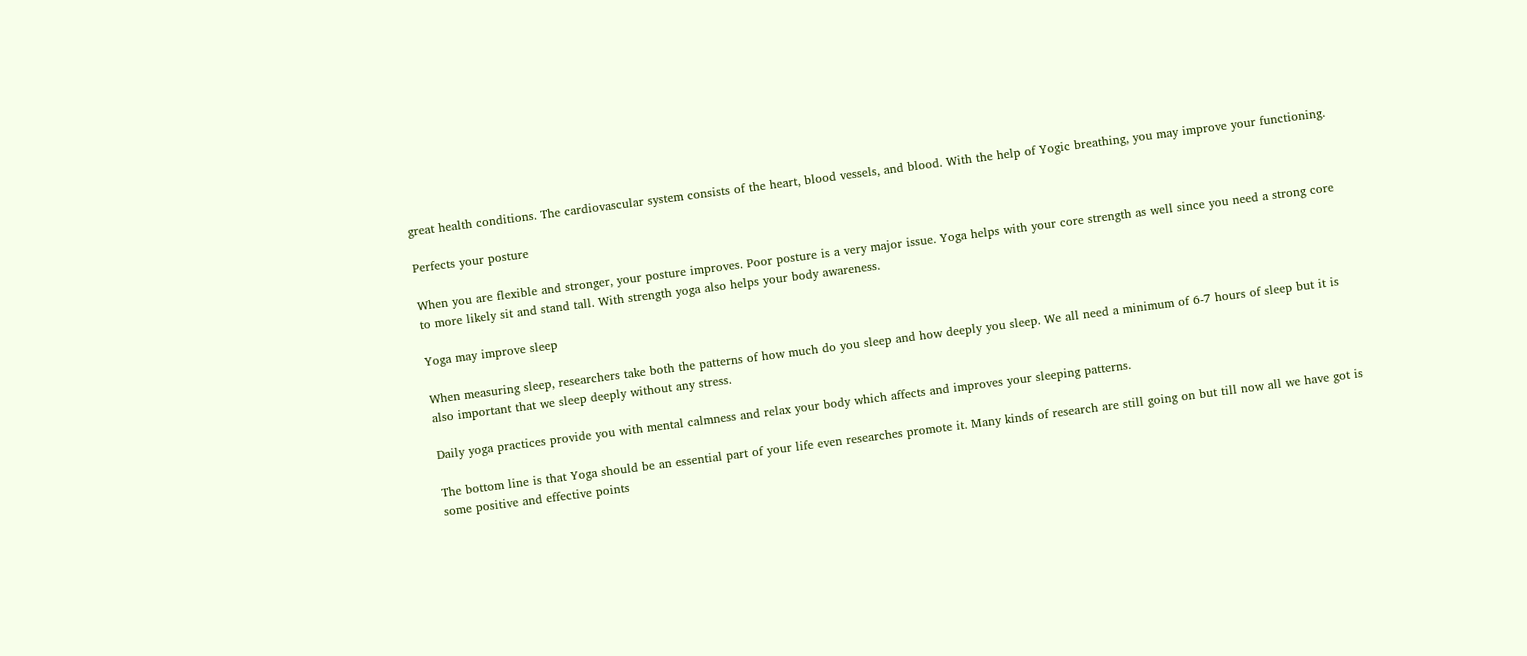great health conditions. The cardiovascular system consists of the heart, blood vessels, and blood. With the help of Yogic breathing, you may improve your functioning.

Perfects your posture

When you are flexible and stronger, your posture improves. Poor posture is a very major issue. Yoga helps with your core strength as well since you need a strong core to more likely sit and stand tall. With strength yoga also helps your body awareness.

Yoga may improve sleep

When measuring sleep, researchers take both the patterns of how much do you sleep and how deeply you sleep. We all need a minimum of 6-7 hours of sleep but it is also important that we sleep deeply without any stress.

Daily yoga practices provide you with mental calmness and relax your body which affects and improves your sleeping patterns.

The bottom line is that Yoga should be an essential part of your life even researches promote it. Many kinds of research are still going on but till now all we have got is some positive and effective points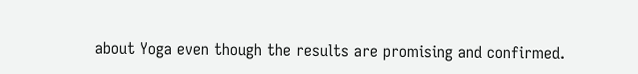about Yoga even though the results are promising and confirmed.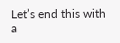Let’s end this with a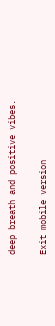deep breath and positive vibes.

Exit mobile version